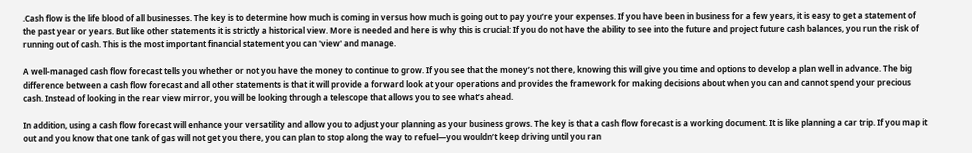.Cash flow is the life blood of all businesses. The key is to determine how much is coming in versus how much is going out to pay you’re your expenses. If you have been in business for a few years, it is easy to get a statement of the past year or years. But like other statements it is strictly a historical view. More is needed and here is why this is crucial: If you do not have the ability to see into the future and project future cash balances, you run the risk of running out of cash. This is the most important financial statement you can 'view' and manage.

A well-managed cash flow forecast tells you whether or not you have the money to continue to grow. If you see that the money’s not there, knowing this will give you time and options to develop a plan well in advance. The big difference between a cash flow forecast and all other statements is that it will provide a forward look at your operations and provides the framework for making decisions about when you can and cannot spend your precious cash. Instead of looking in the rear view mirror, you will be looking through a telescope that allows you to see what’s ahead.

In addition, using a cash flow forecast will enhance your versatility and allow you to adjust your planning as your business grows. The key is that a cash flow forecast is a working document. It is like planning a car trip. If you map it out and you know that one tank of gas will not get you there, you can plan to stop along the way to refuel—you wouldn’t keep driving until you ran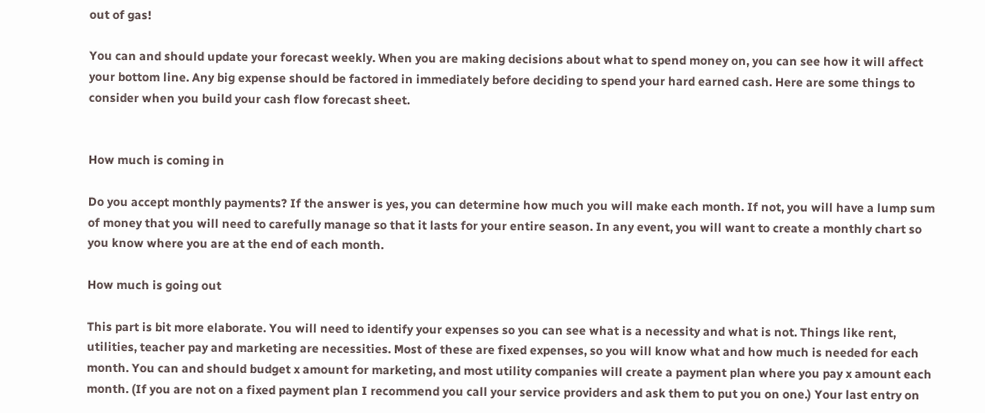out of gas!

You can and should update your forecast weekly. When you are making decisions about what to spend money on, you can see how it will affect your bottom line. Any big expense should be factored in immediately before deciding to spend your hard earned cash. Here are some things to consider when you build your cash flow forecast sheet.


How much is coming in

Do you accept monthly payments? If the answer is yes, you can determine how much you will make each month. If not, you will have a lump sum of money that you will need to carefully manage so that it lasts for your entire season. In any event, you will want to create a monthly chart so you know where you are at the end of each month.

How much is going out

This part is bit more elaborate. You will need to identify your expenses so you can see what is a necessity and what is not. Things like rent, utilities, teacher pay and marketing are necessities. Most of these are fixed expenses, so you will know what and how much is needed for each month. You can and should budget x amount for marketing, and most utility companies will create a payment plan where you pay x amount each month. (If you are not on a fixed payment plan I recommend you call your service providers and ask them to put you on one.) Your last entry on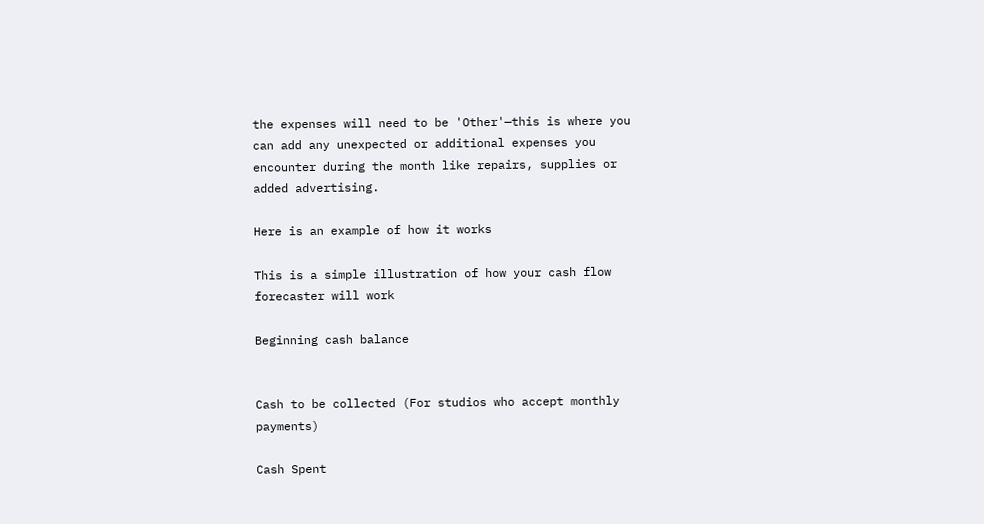the expenses will need to be 'Other'—this is where you can add any unexpected or additional expenses you encounter during the month like repairs, supplies or added advertising.

Here is an example of how it works

This is a simple illustration of how your cash flow forecaster will work

Beginning cash balance


Cash to be collected (For studios who accept monthly payments)

Cash Spent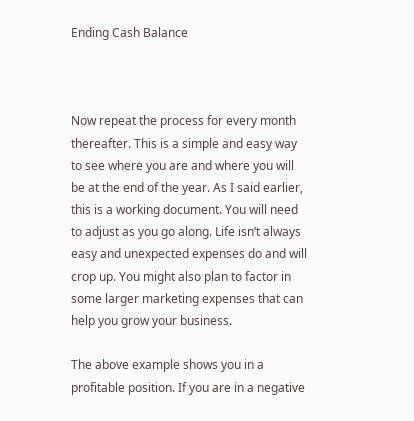Ending Cash Balance



Now repeat the process for every month thereafter. This is a simple and easy way to see where you are and where you will be at the end of the year. As I said earlier, this is a working document. You will need to adjust as you go along. Life isn’t always easy and unexpected expenses do and will crop up. You might also plan to factor in some larger marketing expenses that can help you grow your business.

The above example shows you in a profitable position. If you are in a negative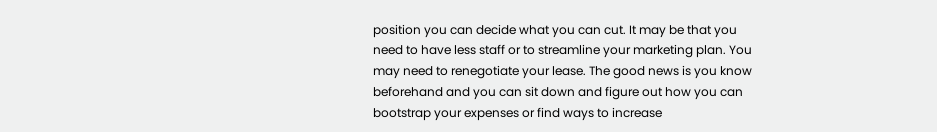position you can decide what you can cut. It may be that you need to have less staff or to streamline your marketing plan. You may need to renegotiate your lease. The good news is you know beforehand and you can sit down and figure out how you can bootstrap your expenses or find ways to increase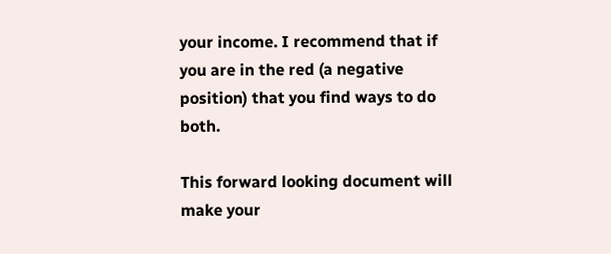your income. I recommend that if you are in the red (a negative position) that you find ways to do both.

This forward looking document will make your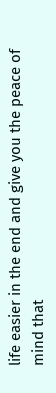life easier in the end and give you the peace of mind that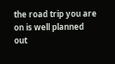the road trip you are on is well planned out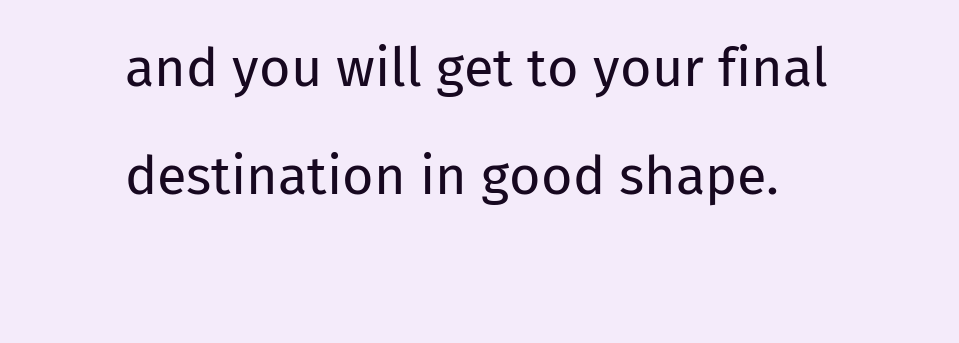and you will get to your final destination in good shape.